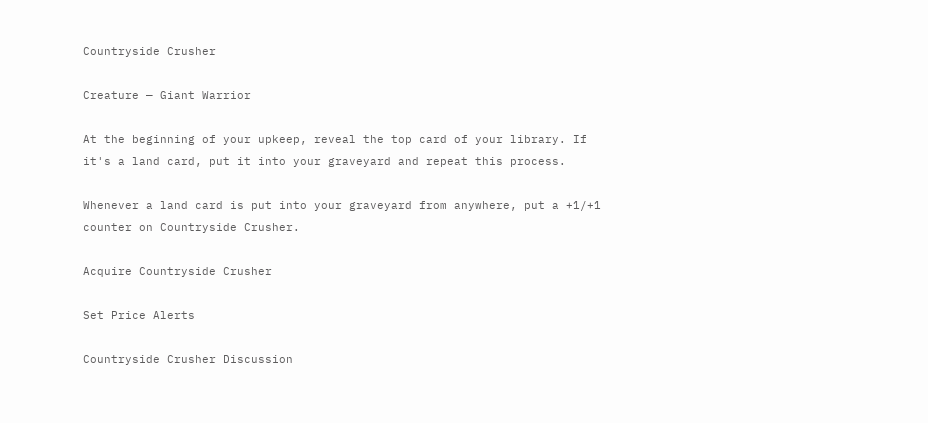Countryside Crusher

Creature — Giant Warrior

At the beginning of your upkeep, reveal the top card of your library. If it's a land card, put it into your graveyard and repeat this process.

Whenever a land card is put into your graveyard from anywhere, put a +1/+1 counter on Countryside Crusher.

Acquire Countryside Crusher

Set Price Alerts

Countryside Crusher Discussion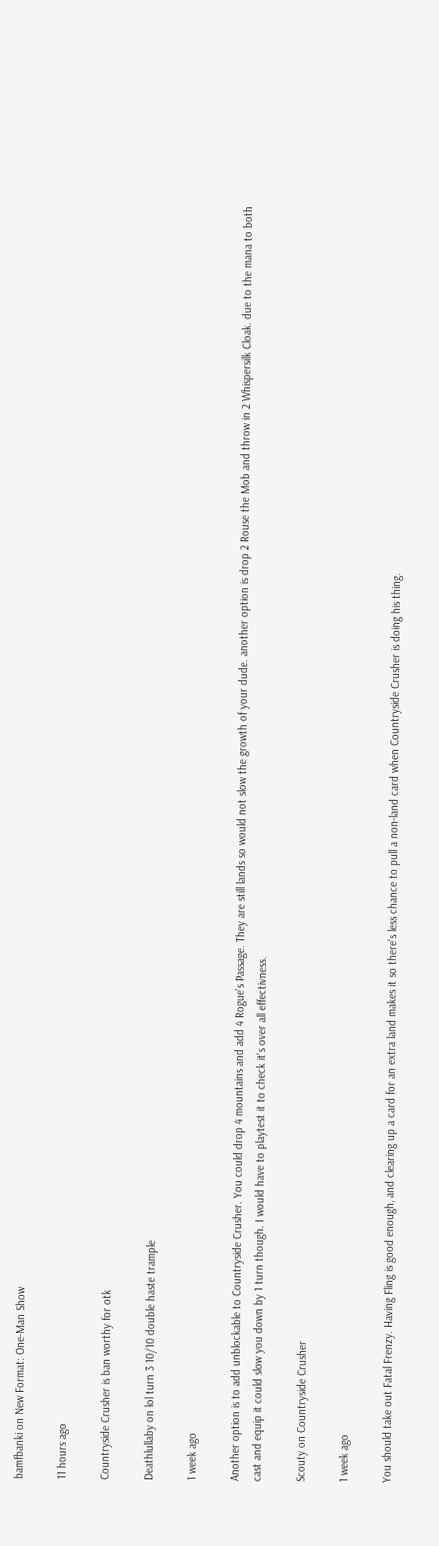bamfbanki on New Format: One-Man Show

11 hours ago

Countryside Crusher is ban worthy for otk

Deathlullaby on lol turn 3 10/10 double haste trample

1 week ago

Another option is to add unblockable to Countryside Crusher. You could drop 4 mountains and add 4 Rogue's Passage. They are still lands so would not slow the growth of your dude. another option is drop 2 Rouse the Mob and throw in 2 Whispersilk Cloak. due to the mana to both cast and equip it could slow you down by 1 turn though. I would have to playtest it to check it's over all effectivness.

Scouty on Countryside Crusher

1 week ago

You should take out Fatal Frenzy. Having Fling is good enough, and clearing up a card for an extra land makes it so there's less chance to pull a non-land card when Countryside Crusher is doing his thing.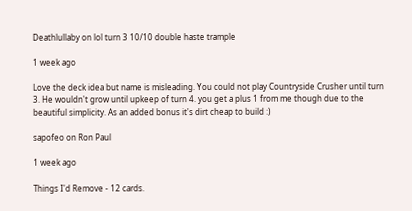Deathlullaby on lol turn 3 10/10 double haste trample

1 week ago

Love the deck idea but name is misleading. You could not play Countryside Crusher until turn 3. He wouldn't grow until upkeep of turn 4. you get a plus 1 from me though due to the beautiful simplicity. As an added bonus it's dirt cheap to build :)

sapofeo on Ron Paul

1 week ago

Things I'd Remove - 12 cards.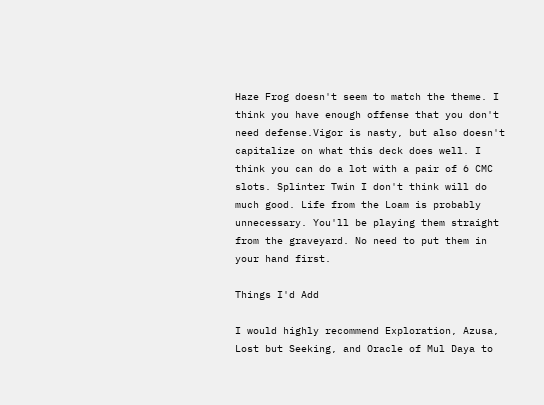Haze Frog doesn't seem to match the theme. I think you have enough offense that you don't need defense.Vigor is nasty, but also doesn't capitalize on what this deck does well. I think you can do a lot with a pair of 6 CMC slots. Splinter Twin I don't think will do much good. Life from the Loam is probably unnecessary. You'll be playing them straight from the graveyard. No need to put them in your hand first.

Things I'd Add

I would highly recommend Exploration, Azusa, Lost but Seeking, and Oracle of Mul Daya to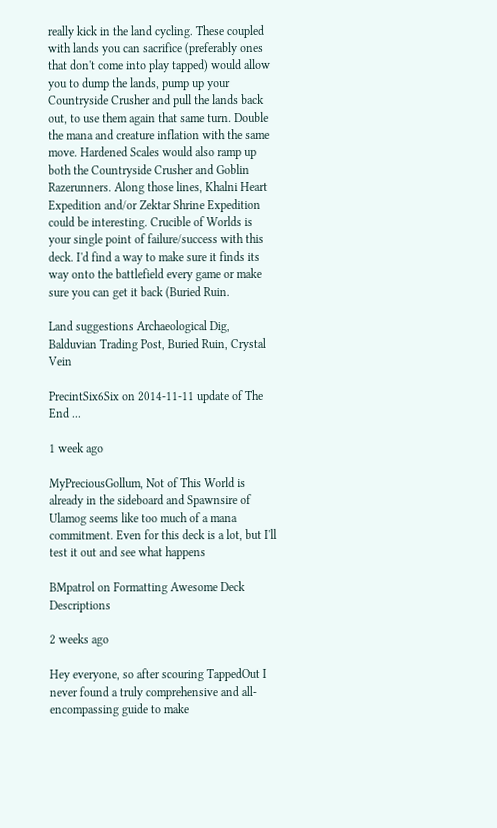really kick in the land cycling. These coupled with lands you can sacrifice (preferably ones that don't come into play tapped) would allow you to dump the lands, pump up your Countryside Crusher and pull the lands back out, to use them again that same turn. Double the mana and creature inflation with the same move. Hardened Scales would also ramp up both the Countryside Crusher and Goblin Razerunners. Along those lines, Khalni Heart Expedition and/or Zektar Shrine Expedition could be interesting. Crucible of Worlds is your single point of failure/success with this deck. I'd find a way to make sure it finds its way onto the battlefield every game or make sure you can get it back (Buried Ruin.

Land suggestions Archaeological Dig, Balduvian Trading Post, Buried Ruin, Crystal Vein

PrecintSix6Six on 2014-11-11 update of The End ...

1 week ago

MyPreciousGollum, Not of This World is already in the sideboard and Spawnsire of Ulamog seems like too much of a mana commitment. Even for this deck is a lot, but I'll test it out and see what happens

BMpatrol on Formatting Awesome Deck Descriptions

2 weeks ago

Hey everyone, so after scouring TappedOut I never found a truly comprehensive and all-encompassing guide to make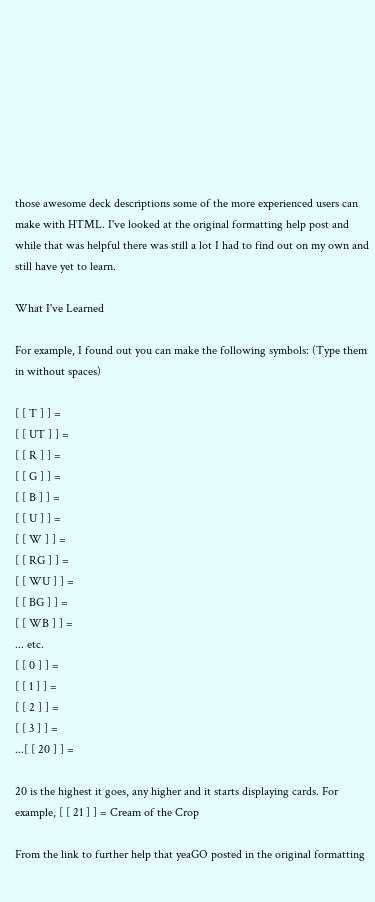those awesome deck descriptions some of the more experienced users can make with HTML. I've looked at the original formatting help post and while that was helpful there was still a lot I had to find out on my own and still have yet to learn.

What I've Learned

For example, I found out you can make the following symbols: (Type them in without spaces)

[ [ T ] ] =
[ [ UT ] ] =
[ [ R ] ] =
[ [ G ] ] =
[ [ B ] ] =
[ [ U ] ] =
[ [ W ] ] =
[ [ RG ] ] =
[ [ WU ] ] =
[ [ BG ] ] =
[ [ WB ] ] =
... etc.
[ [ 0 ] ] =
[ [ 1 ] ] =
[ [ 2 ] ] =
[ [ 3 ] ] =
...[ [ 20 ] ] =

20 is the highest it goes, any higher and it starts displaying cards. For example, [ [ 21 ] ] = Cream of the Crop

From the link to further help that yeaGO posted in the original formatting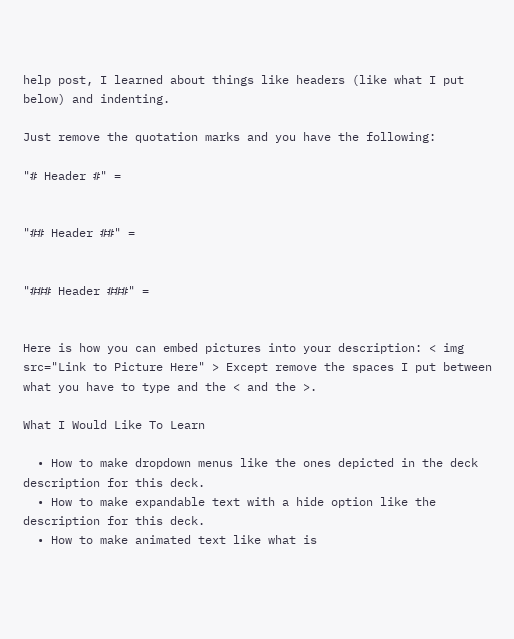help post, I learned about things like headers (like what I put below) and indenting.

Just remove the quotation marks and you have the following:

"# Header #" =


"## Header ##" =


"### Header ###" =


Here is how you can embed pictures into your description: < img src="Link to Picture Here" > Except remove the spaces I put between what you have to type and the < and the >.

What I Would Like To Learn

  • How to make dropdown menus like the ones depicted in the deck description for this deck.
  • How to make expandable text with a hide option like the description for this deck.
  • How to make animated text like what is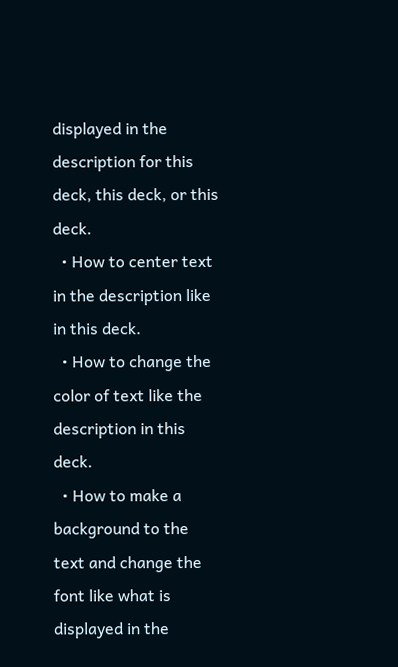displayed in the description for this deck, this deck, or this deck.
  • How to center text in the description like in this deck.
  • How to change the color of text like the description in this deck.
  • How to make a background to the text and change the font like what is displayed in the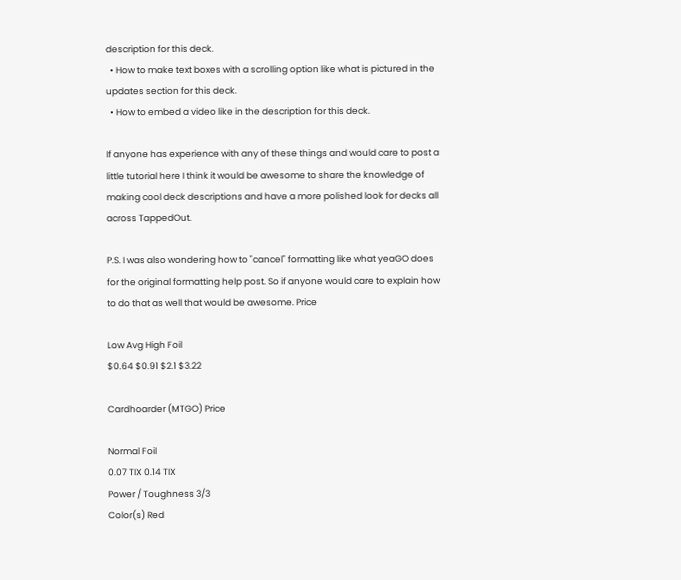description for this deck.
  • How to make text boxes with a scrolling option like what is pictured in the updates section for this deck.
  • How to embed a video like in the description for this deck.

If anyone has experience with any of these things and would care to post a little tutorial here I think it would be awesome to share the knowledge of making cool deck descriptions and have a more polished look for decks all across TappedOut.

P.S. I was also wondering how to "cancel" formatting like what yeaGO does for the original formatting help post. So if anyone would care to explain how to do that as well that would be awesome. Price

Low Avg High Foil
$0.64 $0.91 $2.1 $3.22

Cardhoarder (MTGO) Price

Normal Foil
0.07 TIX 0.14 TIX
Power / Toughness 3/3
Color(s) Red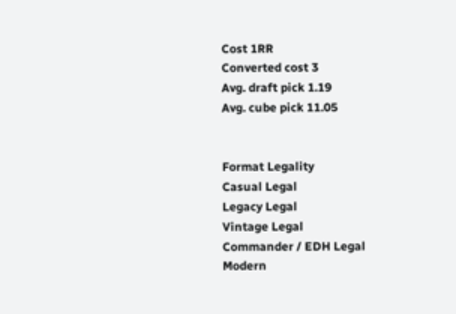Cost 1RR
Converted cost 3
Avg. draft pick 1.19
Avg. cube pick 11.05


Format Legality
Casual Legal
Legacy Legal
Vintage Legal
Commander / EDH Legal
Modern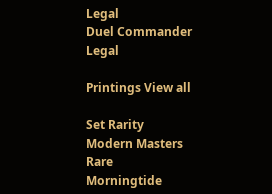Legal
Duel Commander Legal

Printings View all

Set Rarity
Modern Masters Rare
Morningtide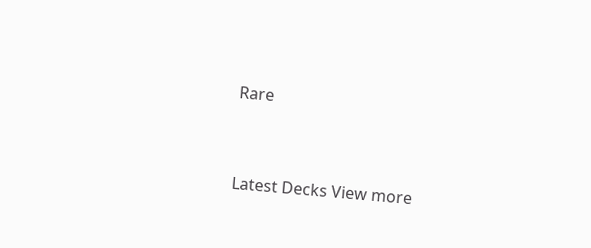Rare


Latest Decks View more